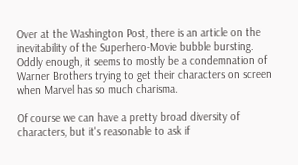Over at the Washington Post, there is an article on the inevitability of the Superhero-Movie bubble bursting. Oddly enough, it seems to mostly be a condemnation of Warner Brothers trying to get their characters on screen when Marvel has so much charisma.

Of course we can have a pretty broad diversity of characters, but it's reasonable to ask if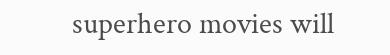superhero movies will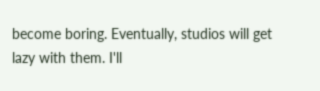become boring. Eventually, studios will get lazy with them. I'll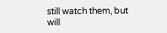still watch them, but will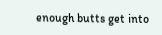enough butts get into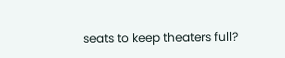seats to keep theaters full?